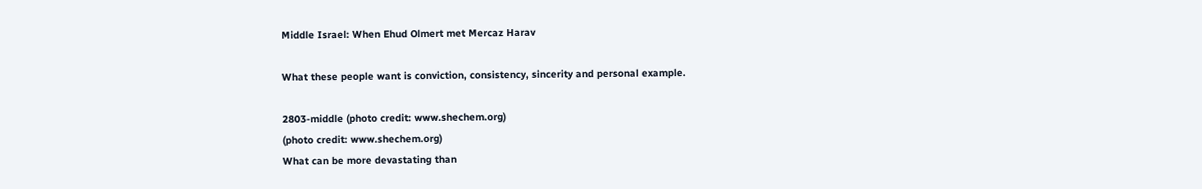Middle Israel: When Ehud Olmert met Mercaz Harav

What these people want is conviction, consistency, sincerity and personal example.

2803-middle (photo credit: www.shechem.org)
(photo credit: www.shechem.org)
What can be more devastating than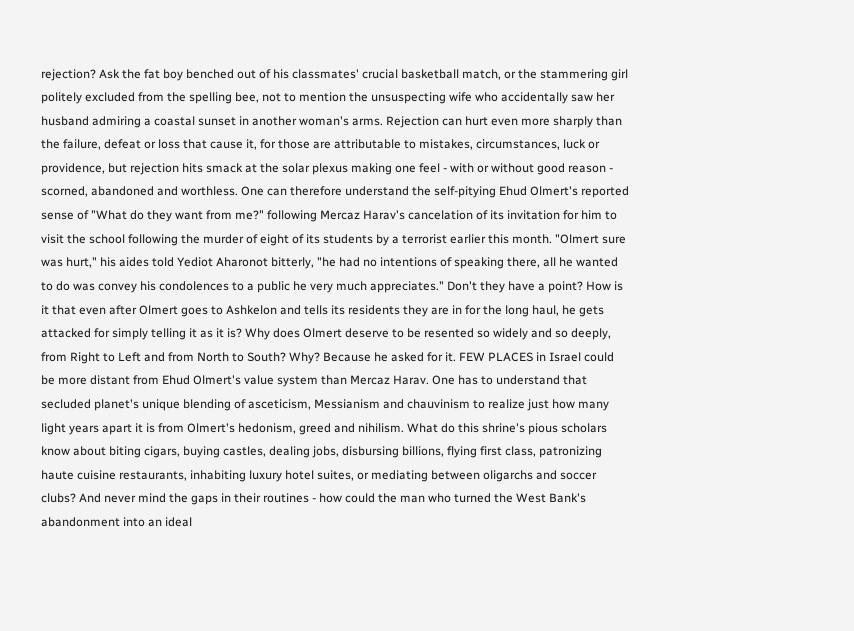rejection? Ask the fat boy benched out of his classmates' crucial basketball match, or the stammering girl politely excluded from the spelling bee, not to mention the unsuspecting wife who accidentally saw her husband admiring a coastal sunset in another woman's arms. Rejection can hurt even more sharply than the failure, defeat or loss that cause it, for those are attributable to mistakes, circumstances, luck or providence, but rejection hits smack at the solar plexus making one feel - with or without good reason - scorned, abandoned and worthless. One can therefore understand the self-pitying Ehud Olmert's reported sense of "What do they want from me?" following Mercaz Harav's cancelation of its invitation for him to visit the school following the murder of eight of its students by a terrorist earlier this month. "Olmert sure was hurt," his aides told Yediot Aharonot bitterly, "he had no intentions of speaking there, all he wanted to do was convey his condolences to a public he very much appreciates." Don't they have a point? How is it that even after Olmert goes to Ashkelon and tells its residents they are in for the long haul, he gets attacked for simply telling it as it is? Why does Olmert deserve to be resented so widely and so deeply, from Right to Left and from North to South? Why? Because he asked for it. FEW PLACES in Israel could be more distant from Ehud Olmert's value system than Mercaz Harav. One has to understand that secluded planet's unique blending of asceticism, Messianism and chauvinism to realize just how many light years apart it is from Olmert's hedonism, greed and nihilism. What do this shrine's pious scholars know about biting cigars, buying castles, dealing jobs, disbursing billions, flying first class, patronizing haute cuisine restaurants, inhabiting luxury hotel suites, or mediating between oligarchs and soccer clubs? And never mind the gaps in their routines - how could the man who turned the West Bank's abandonment into an ideal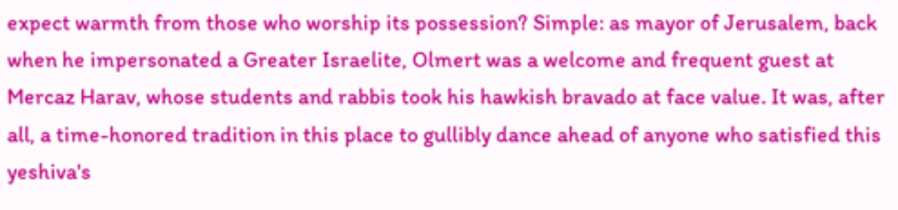expect warmth from those who worship its possession? Simple: as mayor of Jerusalem, back when he impersonated a Greater Israelite, Olmert was a welcome and frequent guest at Mercaz Harav, whose students and rabbis took his hawkish bravado at face value. It was, after all, a time-honored tradition in this place to gullibly dance ahead of anyone who satisfied this yeshiva's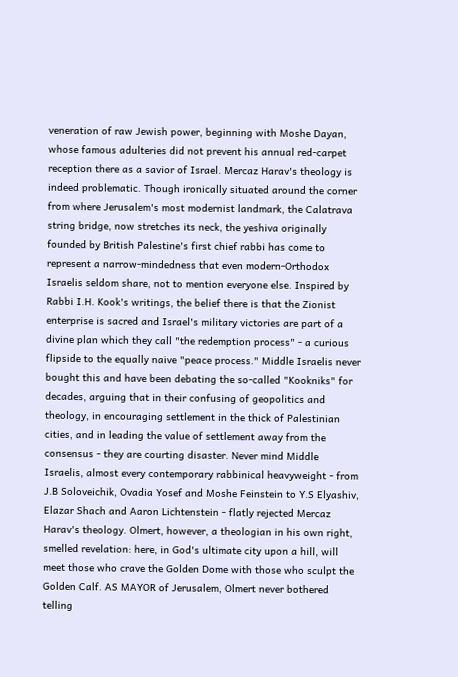veneration of raw Jewish power, beginning with Moshe Dayan, whose famous adulteries did not prevent his annual red-carpet reception there as a savior of Israel. Mercaz Harav's theology is indeed problematic. Though ironically situated around the corner from where Jerusalem's most modernist landmark, the Calatrava string bridge, now stretches its neck, the yeshiva originally founded by British Palestine's first chief rabbi has come to represent a narrow-mindedness that even modern-Orthodox Israelis seldom share, not to mention everyone else. Inspired by Rabbi I.H. Kook's writings, the belief there is that the Zionist enterprise is sacred and Israel's military victories are part of a divine plan which they call "the redemption process" - a curious flipside to the equally naive "peace process." Middle Israelis never bought this and have been debating the so-called "Kookniks" for decades, arguing that in their confusing of geopolitics and theology, in encouraging settlement in the thick of Palestinian cities, and in leading the value of settlement away from the consensus - they are courting disaster. Never mind Middle Israelis, almost every contemporary rabbinical heavyweight - from J.B Soloveichik, Ovadia Yosef and Moshe Feinstein to Y.S Elyashiv, Elazar Shach and Aaron Lichtenstein - flatly rejected Mercaz Harav's theology. Olmert, however, a theologian in his own right, smelled revelation: here, in God's ultimate city upon a hill, will meet those who crave the Golden Dome with those who sculpt the Golden Calf. AS MAYOR of Jerusalem, Olmert never bothered telling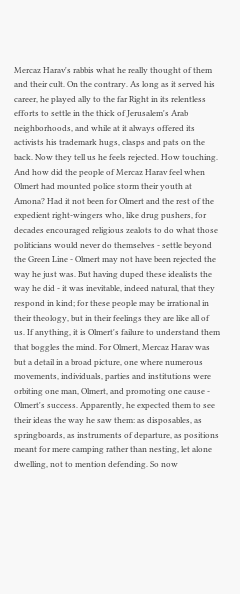Mercaz Harav's rabbis what he really thought of them and their cult. On the contrary. As long as it served his career, he played ally to the far Right in its relentless efforts to settle in the thick of Jerusalem's Arab neighborhoods, and while at it always offered its activists his trademark hugs, clasps and pats on the back. Now they tell us he feels rejected. How touching. And how did the people of Mercaz Harav feel when Olmert had mounted police storm their youth at Amona? Had it not been for Olmert and the rest of the expedient right-wingers who, like drug pushers, for decades encouraged religious zealots to do what those politicians would never do themselves - settle beyond the Green Line - Olmert may not have been rejected the way he just was. But having duped these idealists the way he did - it was inevitable, indeed natural, that they respond in kind; for these people may be irrational in their theology, but in their feelings they are like all of us. If anything, it is Olmert's failure to understand them that boggles the mind. For Olmert, Mercaz Harav was but a detail in a broad picture, one where numerous movements, individuals, parties and institutions were orbiting one man, Olmert, and promoting one cause - Olmert's success. Apparently, he expected them to see their ideas the way he saw them: as disposables, as springboards, as instruments of departure, as positions meant for mere camping rather than nesting, let alone dwelling, not to mention defending. So now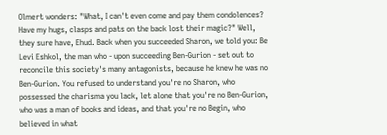Olmert wonders: "What, I can't even come and pay them condolences? Have my hugs, clasps and pats on the back lost their magic?" Well, they sure have, Ehud. Back when you succeeded Sharon, we told you: Be Levi Eshkol, the man who - upon succeeding Ben-Gurion - set out to reconcile this society's many antagonists, because he knew he was no Ben-Gurion. You refused to understand you're no Sharon, who possessed the charisma you lack, let alone that you're no Ben-Gurion, who was a man of books and ideas, and that you're no Begin, who believed in what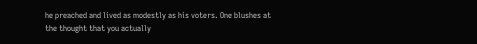he preached and lived as modestly as his voters. One blushes at the thought that you actually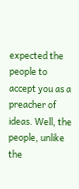expected the people to accept you as a preacher of ideas. Well, the people, unlike the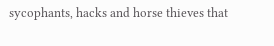sycophants, hacks and horse thieves that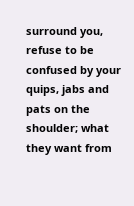surround you, refuse to be confused by your quips, jabs and pats on the shoulder; what they want from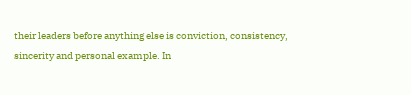their leaders before anything else is conviction, consistency, sincerity and personal example. In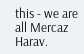this - we are all Mercaz Harav.